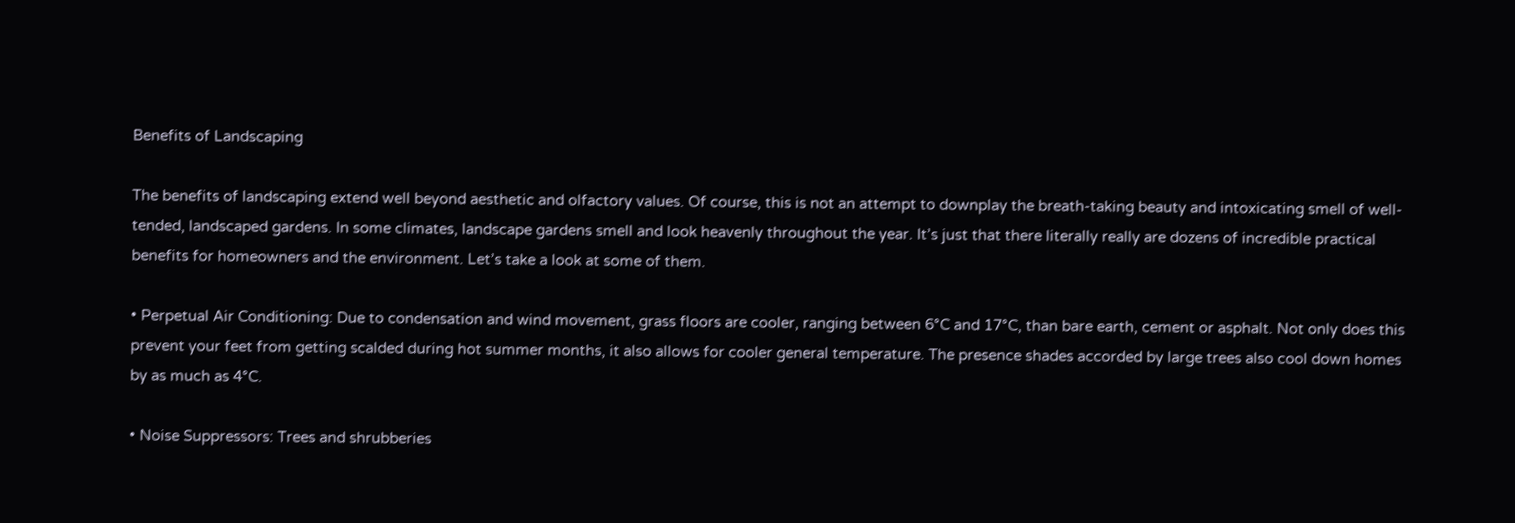Benefits of Landscaping

The benefits of landscaping extend well beyond aesthetic and olfactory values. Of course, this is not an attempt to downplay the breath-taking beauty and intoxicating smell of well-tended, landscaped gardens. In some climates, landscape gardens smell and look heavenly throughout the year. It’s just that there literally really are dozens of incredible practical benefits for homeowners and the environment. Let’s take a look at some of them.

• Perpetual Air Conditioning: Due to condensation and wind movement, grass floors are cooler, ranging between 6°C and 17°C, than bare earth, cement or asphalt. Not only does this prevent your feet from getting scalded during hot summer months, it also allows for cooler general temperature. The presence shades accorded by large trees also cool down homes by as much as 4°C.

• Noise Suppressors: Trees and shrubberies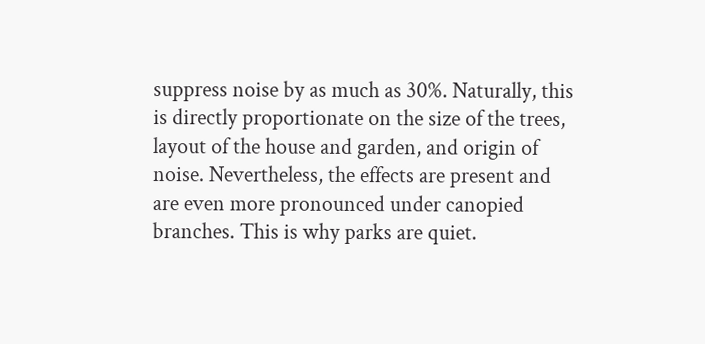suppress noise by as much as 30%. Naturally, this is directly proportionate on the size of the trees, layout of the house and garden, and origin of noise. Nevertheless, the effects are present and are even more pronounced under canopied branches. This is why parks are quiet.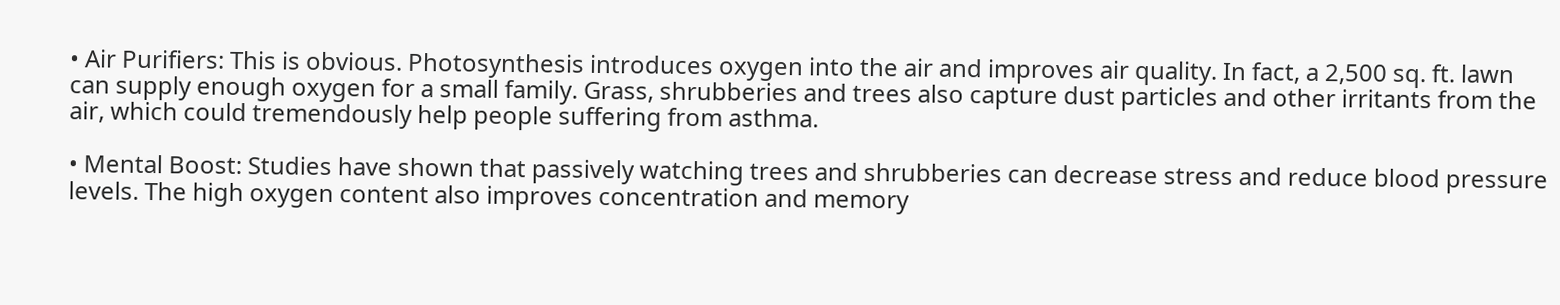• Air Purifiers: This is obvious. Photosynthesis introduces oxygen into the air and improves air quality. In fact, a 2,500 sq. ft. lawn can supply enough oxygen for a small family. Grass, shrubberies and trees also capture dust particles and other irritants from the air, which could tremendously help people suffering from asthma.

• Mental Boost: Studies have shown that passively watching trees and shrubberies can decrease stress and reduce blood pressure levels. The high oxygen content also improves concentration and memory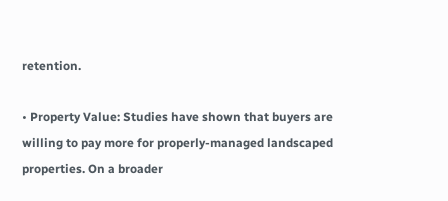retention.

• Property Value: Studies have shown that buyers are willing to pay more for properly-managed landscaped properties. On a broader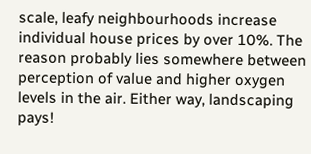scale, leafy neighbourhoods increase individual house prices by over 10%. The reason probably lies somewhere between perception of value and higher oxygen levels in the air. Either way, landscaping pays!